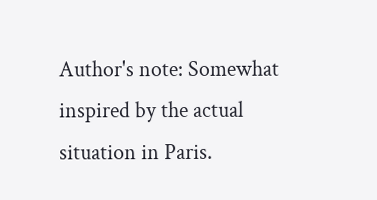Author's note: Somewhat inspired by the actual situation in Paris.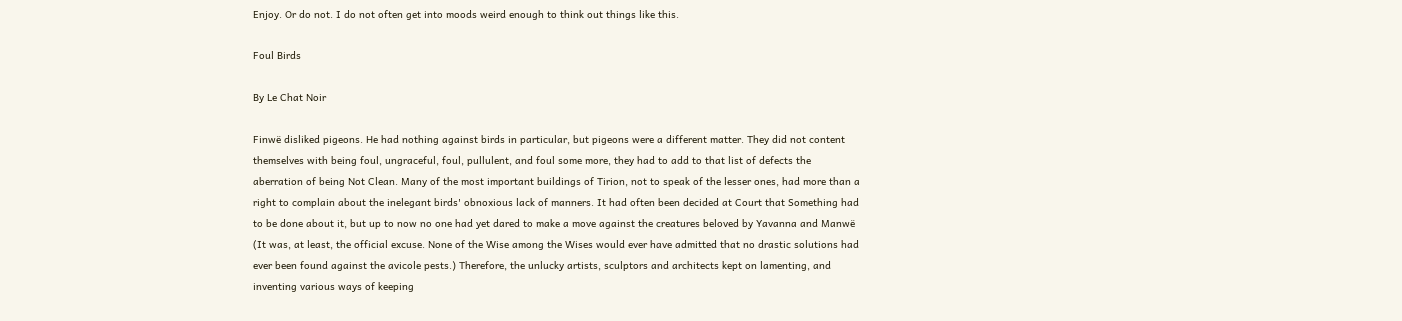Enjoy. Or do not. I do not often get into moods weird enough to think out things like this.

Foul Birds

By Le Chat Noir

Finwë disliked pigeons. He had nothing against birds in particular, but pigeons were a different matter. They did not content themselves with being foul, ungraceful, foul, pullulent, and foul some more, they had to add to that list of defects the aberration of being Not Clean. Many of the most important buildings of Tirion, not to speak of the lesser ones, had more than a right to complain about the inelegant birds' obnoxious lack of manners. It had often been decided at Court that Something had to be done about it, but up to now no one had yet dared to make a move against the creatures beloved by Yavanna and Manwë (It was, at least, the official excuse. None of the Wise among the Wises would ever have admitted that no drastic solutions had ever been found against the avicole pests.) Therefore, the unlucky artists, sculptors and architects kept on lamenting, and inventing various ways of keeping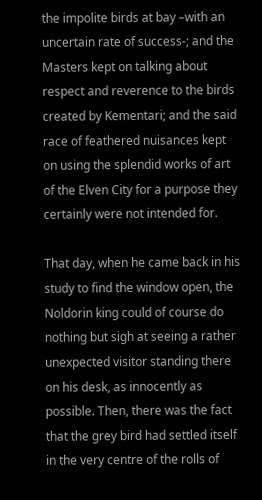the impolite birds at bay –with an uncertain rate of success-; and the Masters kept on talking about respect and reverence to the birds created by Kementari; and the said race of feathered nuisances kept on using the splendid works of art of the Elven City for a purpose they certainly were not intended for.

That day, when he came back in his study to find the window open, the Noldorin king could of course do nothing but sigh at seeing a rather unexpected visitor standing there on his desk, as innocently as possible. Then, there was the fact that the grey bird had settled itself in the very centre of the rolls of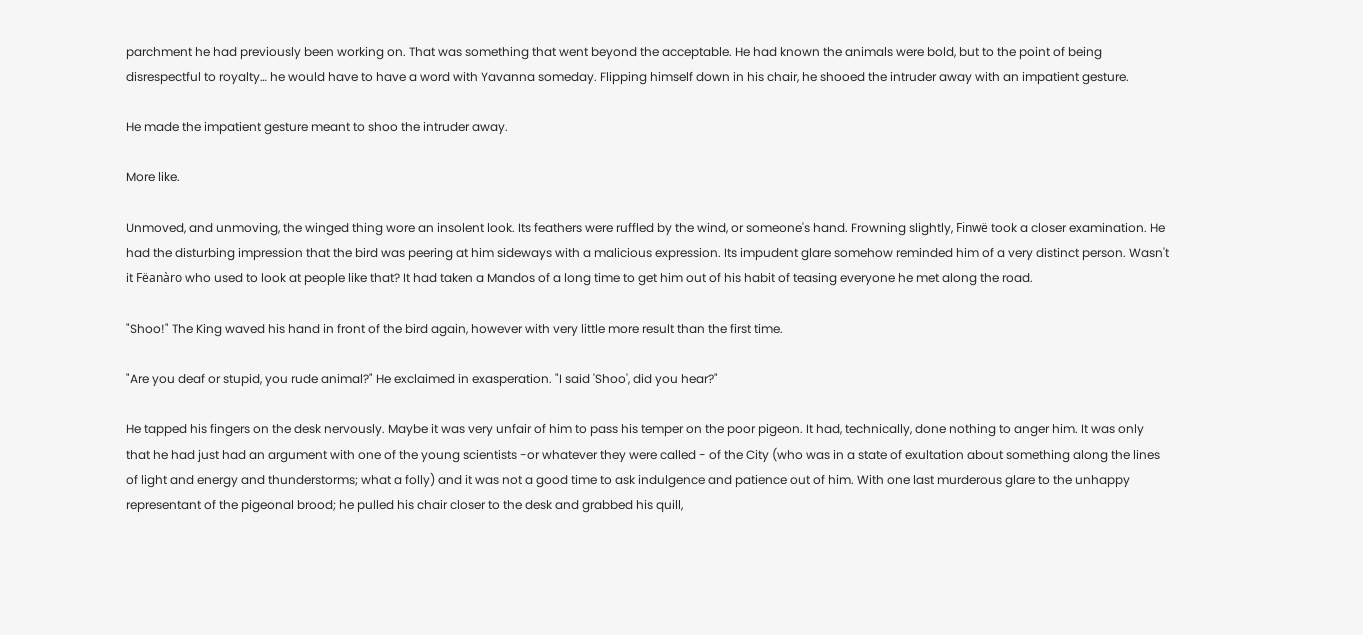parchment he had previously been working on. That was something that went beyond the acceptable. He had known the animals were bold, but to the point of being disrespectful to royalty… he would have to have a word with Yavanna someday. Flipping himself down in his chair, he shooed the intruder away with an impatient gesture.

He made the impatient gesture meant to shoo the intruder away.

More like.

Unmoved, and unmoving, the winged thing wore an insolent look. Its feathers were ruffled by the wind, or someone's hand. Frowning slightly, Finwë took a closer examination. He had the disturbing impression that the bird was peering at him sideways with a malicious expression. Its impudent glare somehow reminded him of a very distinct person. Wasn't it Fëanàro who used to look at people like that? It had taken a Mandos of a long time to get him out of his habit of teasing everyone he met along the road.

"Shoo!" The King waved his hand in front of the bird again, however with very little more result than the first time.

"Are you deaf or stupid, you rude animal?" He exclaimed in exasperation. "I said 'Shoo', did you hear?"

He tapped his fingers on the desk nervously. Maybe it was very unfair of him to pass his temper on the poor pigeon. It had, technically, done nothing to anger him. It was only that he had just had an argument with one of the young scientists -or whatever they were called - of the City (who was in a state of exultation about something along the lines of light and energy and thunderstorms; what a folly) and it was not a good time to ask indulgence and patience out of him. With one last murderous glare to the unhappy representant of the pigeonal brood; he pulled his chair closer to the desk and grabbed his quill,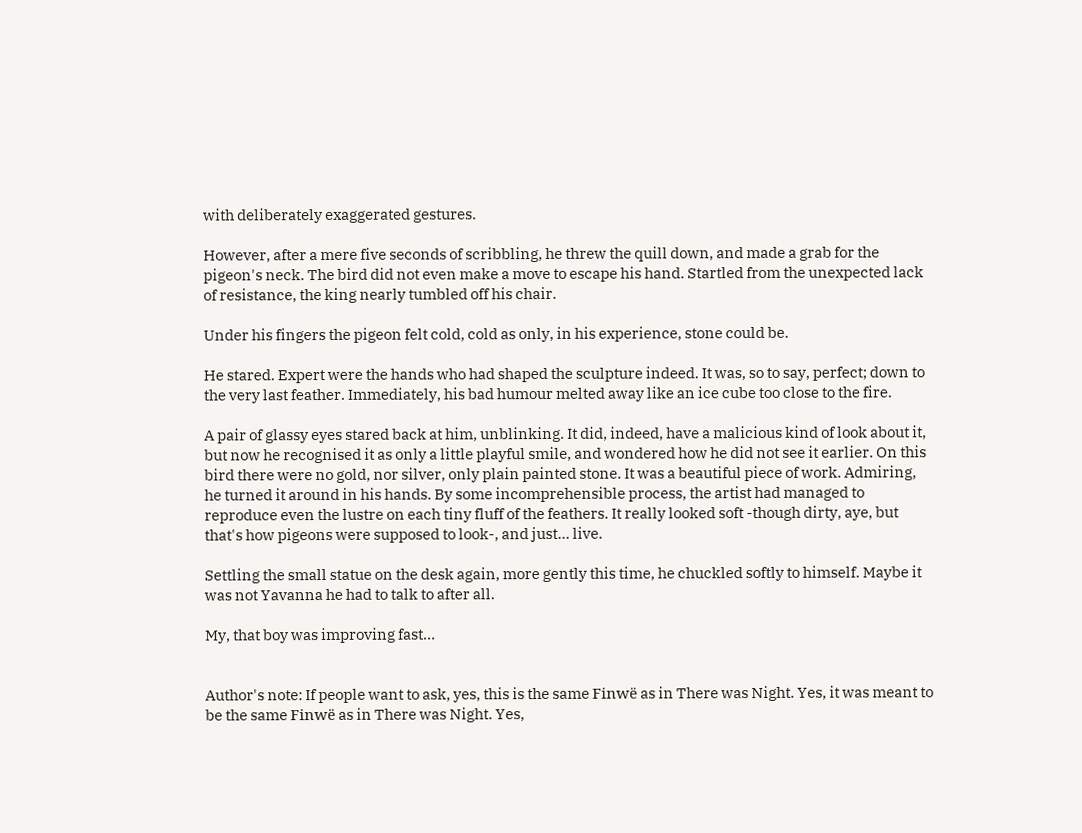with deliberately exaggerated gestures.

However, after a mere five seconds of scribbling, he threw the quill down, and made a grab for the pigeon's neck. The bird did not even make a move to escape his hand. Startled from the unexpected lack of resistance, the king nearly tumbled off his chair.

Under his fingers the pigeon felt cold, cold as only, in his experience, stone could be.

He stared. Expert were the hands who had shaped the sculpture indeed. It was, so to say, perfect; down to the very last feather. Immediately, his bad humour melted away like an ice cube too close to the fire.

A pair of glassy eyes stared back at him, unblinking. It did, indeed, have a malicious kind of look about it, but now he recognised it as only a little playful smile, and wondered how he did not see it earlier. On this bird there were no gold, nor silver, only plain painted stone. It was a beautiful piece of work. Admiring, he turned it around in his hands. By some incomprehensible process, the artist had managed to reproduce even the lustre on each tiny fluff of the feathers. It really looked soft -though dirty, aye, but that's how pigeons were supposed to look-, and just… live.

Settling the small statue on the desk again, more gently this time, he chuckled softly to himself. Maybe it was not Yavanna he had to talk to after all.

My, that boy was improving fast…


Author's note: If people want to ask, yes, this is the same Finwë as in There was Night. Yes, it was meant to be the same Finwë as in There was Night. Yes,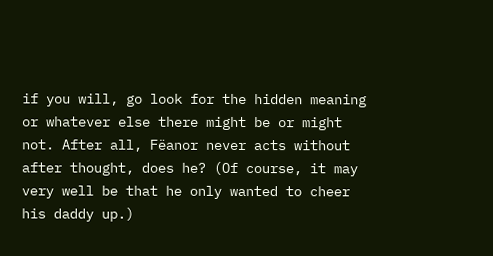if you will, go look for the hidden meaning or whatever else there might be or might not. After all, Fëanor never acts without after thought, does he? (Of course, it may very well be that he only wanted to cheer his daddy up.)